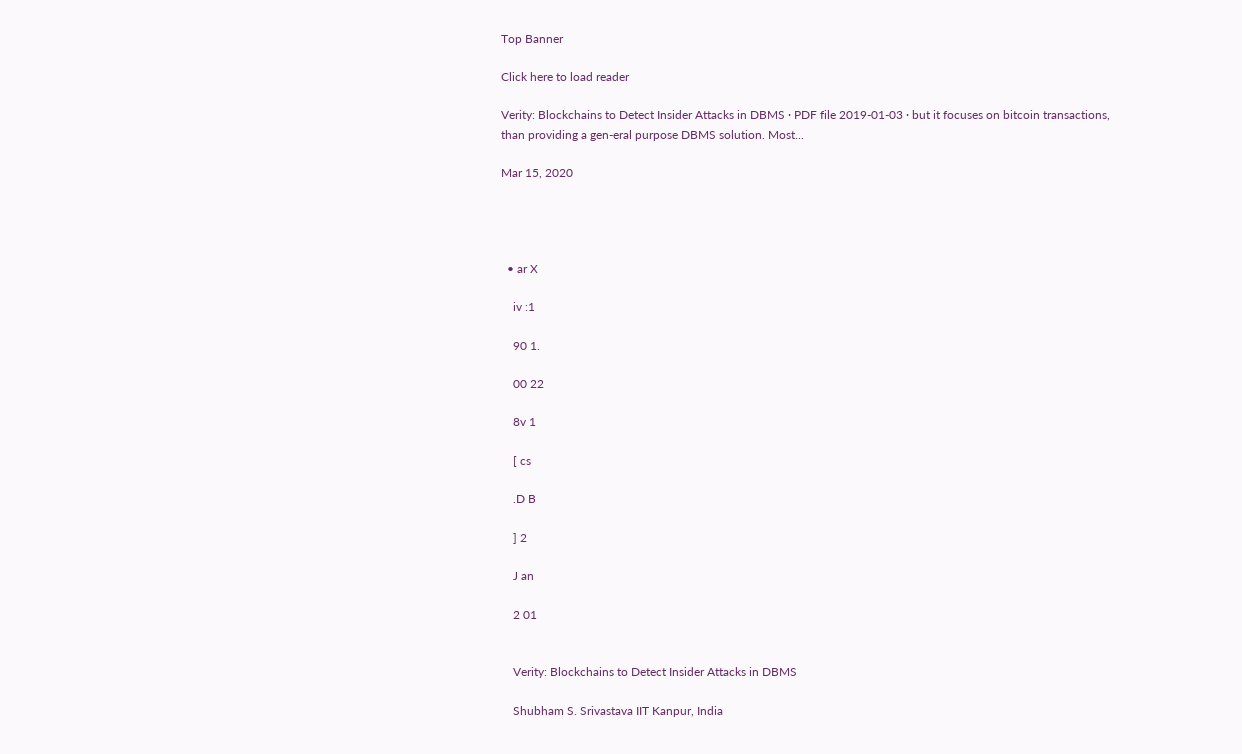Top Banner

Click here to load reader

Verity: Blockchains to Detect Insider Attacks in DBMS · PDF file 2019-01-03 · but it focuses on bitcoin transactions, than providing a gen-eral purpose DBMS solution. Most...

Mar 15, 2020




  • ar X

    iv :1

    90 1.

    00 22

    8v 1

    [ cs

    .D B

    ] 2

    J an

    2 01


    Verity: Blockchains to Detect Insider Attacks in DBMS

    Shubham S. Srivastava IIT Kanpur, India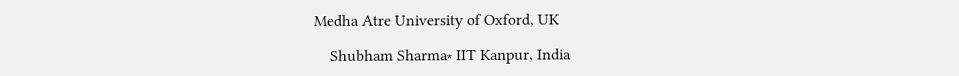Medha Atre University of Oxford, UK

    Shubham Sharma∗ IIT Kanpur, India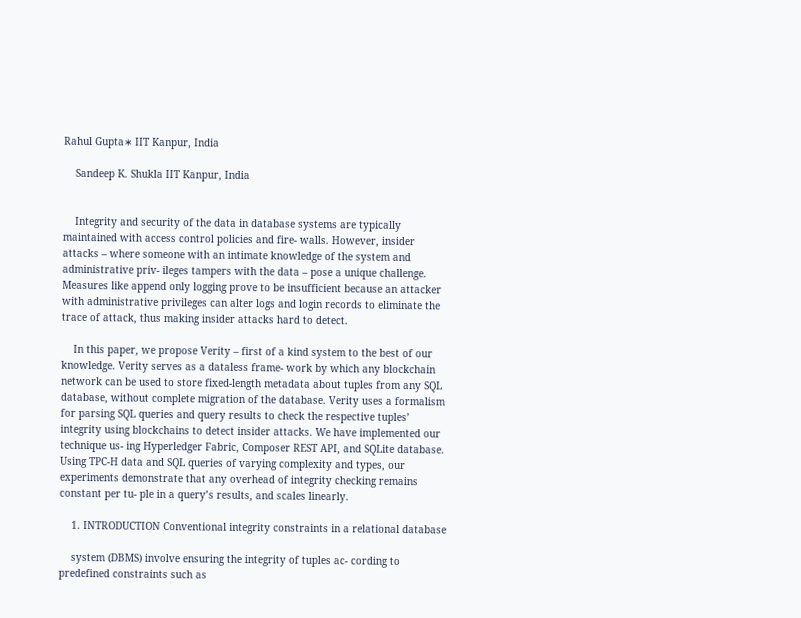Rahul Gupta∗ IIT Kanpur, India

    Sandeep K. Shukla IIT Kanpur, India


    Integrity and security of the data in database systems are typically maintained with access control policies and fire- walls. However, insider attacks – where someone with an intimate knowledge of the system and administrative priv- ileges tampers with the data – pose a unique challenge. Measures like append only logging prove to be insufficient because an attacker with administrative privileges can alter logs and login records to eliminate the trace of attack, thus making insider attacks hard to detect.

    In this paper, we propose Verity – first of a kind system to the best of our knowledge. Verity serves as a dataless frame- work by which any blockchain network can be used to store fixed-length metadata about tuples from any SQL database, without complete migration of the database. Verity uses a formalism for parsing SQL queries and query results to check the respective tuples’ integrity using blockchains to detect insider attacks. We have implemented our technique us- ing Hyperledger Fabric, Composer REST API, and SQLite database. Using TPC-H data and SQL queries of varying complexity and types, our experiments demonstrate that any overhead of integrity checking remains constant per tu- ple in a query’s results, and scales linearly.

    1. INTRODUCTION Conventional integrity constraints in a relational database

    system (DBMS) involve ensuring the integrity of tuples ac- cording to predefined constraints such as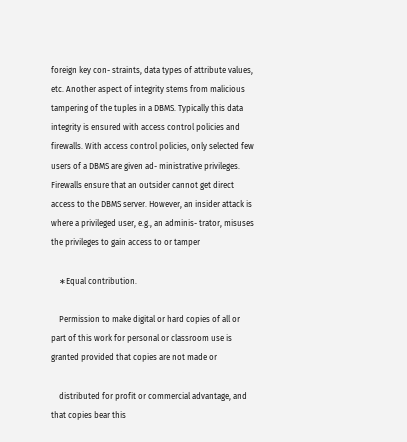foreign key con- straints, data types of attribute values, etc. Another aspect of integrity stems from malicious tampering of the tuples in a DBMS. Typically this data integrity is ensured with access control policies and firewalls. With access control policies, only selected few users of a DBMS are given ad- ministrative privileges. Firewalls ensure that an outsider cannot get direct access to the DBMS server. However, an insider attack is where a privileged user, e.g., an adminis- trator, misuses the privileges to gain access to or tamper

    ∗Equal contribution.

    Permission to make digital or hard copies of all or part of this work for personal or classroom use is granted provided that copies are not made or

    distributed for profit or commercial advantage, and that copies bear this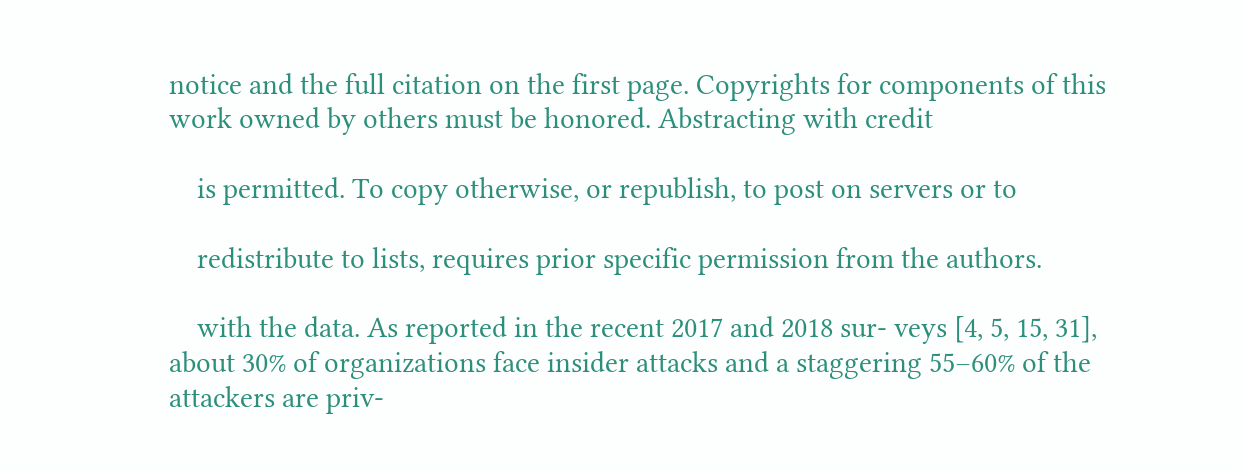notice and the full citation on the first page. Copyrights for components of this work owned by others must be honored. Abstracting with credit

    is permitted. To copy otherwise, or republish, to post on servers or to

    redistribute to lists, requires prior specific permission from the authors.

    with the data. As reported in the recent 2017 and 2018 sur- veys [4, 5, 15, 31], about 30% of organizations face insider attacks and a staggering 55–60% of the attackers are priv-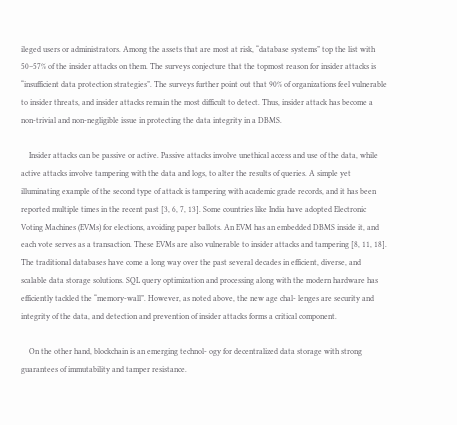ileged users or administrators. Among the assets that are most at risk, “database systems” top the list with 50–57% of the insider attacks on them. The surveys conjecture that the topmost reason for insider attacks is “insufficient data protection strategies”. The surveys further point out that 90% of organizations feel vulnerable to insider threats, and insider attacks remain the most difficult to detect. Thus, insider attack has become a non-trivial and non-negligible issue in protecting the data integrity in a DBMS.

    Insider attacks can be passive or active. Passive attacks involve unethical access and use of the data, while active attacks involve tampering with the data and logs, to alter the results of queries. A simple yet illuminating example of the second type of attack is tampering with academic grade records, and it has been reported multiple times in the recent past [3, 6, 7, 13]. Some countries like India have adopted Electronic Voting Machines (EVMs) for elections, avoiding paper ballots. An EVM has an embedded DBMS inside it, and each vote serves as a transaction. These EVMs are also vulnerable to insider attacks and tampering [8, 11, 18]. The traditional databases have come a long way over the past several decades in efficient, diverse, and scalable data storage solutions. SQL query optimization and processing along with the modern hardware has efficiently tackled the “memory-wall”. However, as noted above, the new age chal- lenges are security and integrity of the data, and detection and prevention of insider attacks forms a critical component.

    On the other hand, blockchain is an emerging technol- ogy for decentralized data storage with strong guarantees of immutability and tamper resistance.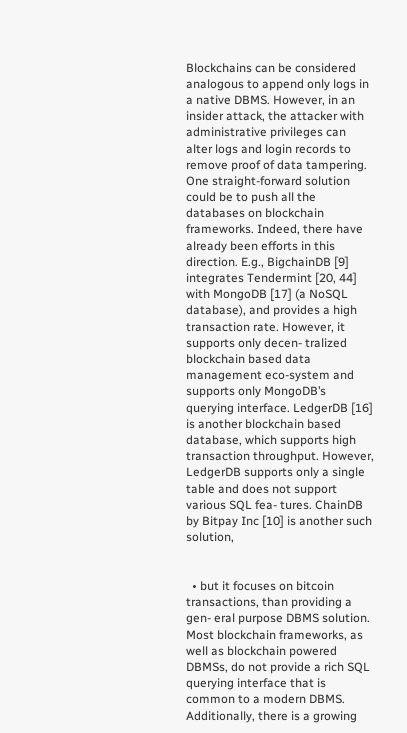Blockchains can be considered analogous to append only logs in a native DBMS. However, in an insider attack, the attacker with administrative privileges can alter logs and login records to remove proof of data tampering. One straight-forward solution could be to push all the databases on blockchain frameworks. Indeed, there have already been efforts in this direction. E.g., BigchainDB [9] integrates Tendermint [20, 44] with MongoDB [17] (a NoSQL database), and provides a high transaction rate. However, it supports only decen- tralized blockchain based data management eco-system and supports only MongoDB’s querying interface. LedgerDB [16] is another blockchain based database, which supports high transaction throughput. However, LedgerDB supports only a single table and does not support various SQL fea- tures. ChainDB by Bitpay Inc [10] is another such solution,


  • but it focuses on bitcoin transactions, than providing a gen- eral purpose DBMS solution. Most blockchain frameworks, as well as blockchain powered DBMSs, do not provide a rich SQL querying interface that is common to a modern DBMS. Additionally, there is a growing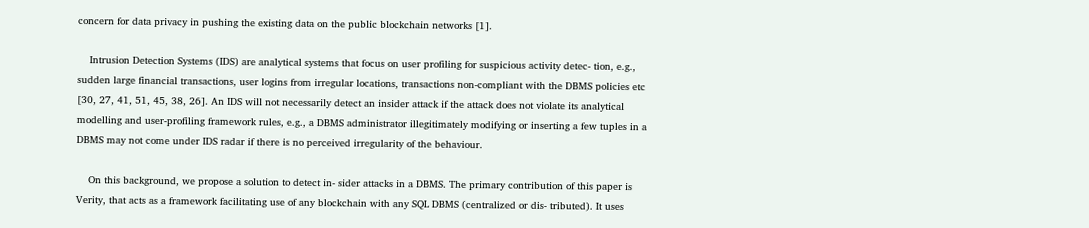concern for data privacy in pushing the existing data on the public blockchain networks [1].

    Intrusion Detection Systems (IDS) are analytical systems that focus on user profiling for suspicious activity detec- tion, e.g., sudden large financial transactions, user logins from irregular locations, transactions non-compliant with the DBMS policies etc [30, 27, 41, 51, 45, 38, 26]. An IDS will not necessarily detect an insider attack if the attack does not violate its analytical modelling and user-profiling framework rules, e.g., a DBMS administrator illegitimately modifying or inserting a few tuples in a DBMS may not come under IDS radar if there is no perceived irregularity of the behaviour.

    On this background, we propose a solution to detect in- sider attacks in a DBMS. The primary contribution of this paper is Verity, that acts as a framework facilitating use of any blockchain with any SQL DBMS (centralized or dis- tributed). It uses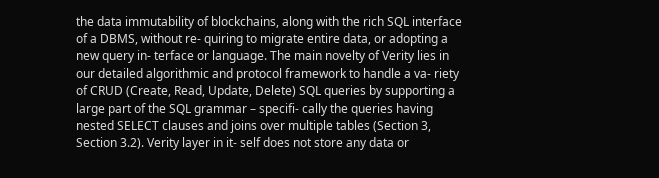the data immutability of blockchains, along with the rich SQL interface of a DBMS, without re- quiring to migrate entire data, or adopting a new query in- terface or language. The main novelty of Verity lies in our detailed algorithmic and protocol framework to handle a va- riety of CRUD (Create, Read, Update, Delete) SQL queries by supporting a large part of the SQL grammar – specifi- cally the queries having nested SELECT clauses and joins over multiple tables (Section 3, Section 3.2). Verity layer in it- self does not store any data or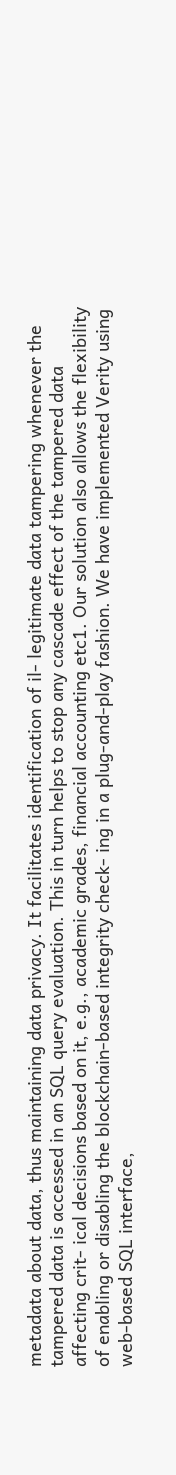metadata about data, thus maintaining data privacy. It facilitates identification of il- legitimate data tampering whenever the tampered data is accessed in an SQL query evaluation. This in turn helps to stop any cascade effect of the tampered data affecting crit- ical decisions based on it, e.g., academic grades, financial accounting etc1. Our solution also allows the flexibility of enabling or disabling the blockchain-based integrity check- ing in a plug-and-play fashion. We have implemented Verity using web-based SQL interface,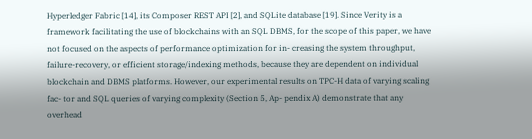Hyperledger Fabric [14], its Composer REST API [2], and SQLite database [19]. Since Verity is a framework facilitating the use of blockchains with an SQL DBMS, for the scope of this paper, we have not focused on the aspects of performance optimization for in- creasing the system throughput, failure-recovery, or efficient storage/indexing methods, because they are dependent on individual blockchain and DBMS platforms. However, our experimental results on TPC-H data of varying scaling fac- tor and SQL queries of varying complexity (Section 5, Ap- pendix A) demonstrate that any overhead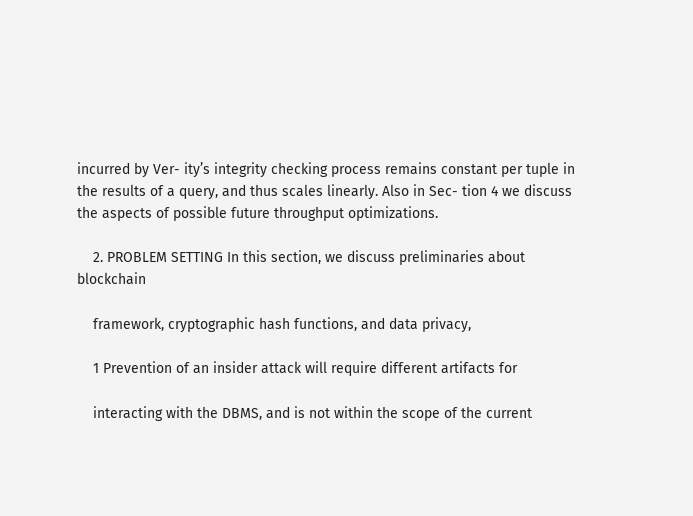incurred by Ver- ity’s integrity checking process remains constant per tuple in the results of a query, and thus scales linearly. Also in Sec- tion 4 we discuss the aspects of possible future throughput optimizations.

    2. PROBLEM SETTING In this section, we discuss preliminaries about blockchain

    framework, cryptographic hash functions, and data privacy,

    1 Prevention of an insider attack will require different artifacts for

    interacting with the DBMS, and is not within the scope of the current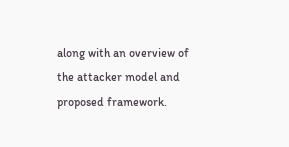along with an overview of the attacker model and proposed framework.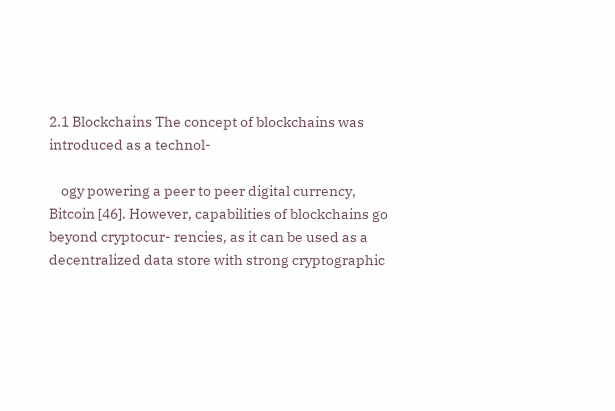2.1 Blockchains The concept of blockchains was introduced as a technol-

    ogy powering a peer to peer digital currency, Bitcoin [46]. However, capabilities of blockchains go beyond cryptocur- rencies, as it can be used as a decentralized data store with strong cryptographic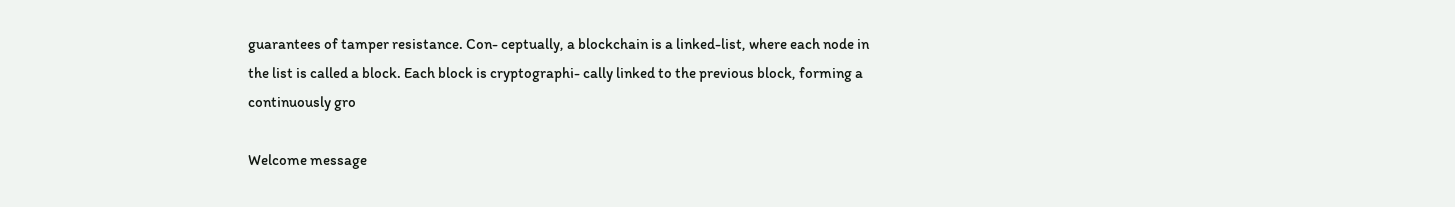guarantees of tamper resistance. Con- ceptually, a blockchain is a linked-list, where each node in the list is called a block. Each block is cryptographi- cally linked to the previous block, forming a continuously gro

Welcome message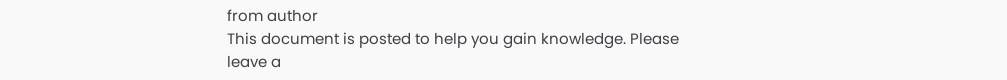from author
This document is posted to help you gain knowledge. Please leave a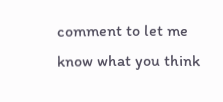comment to let me know what you think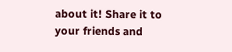about it! Share it to your friends and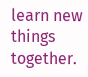learn new things together.